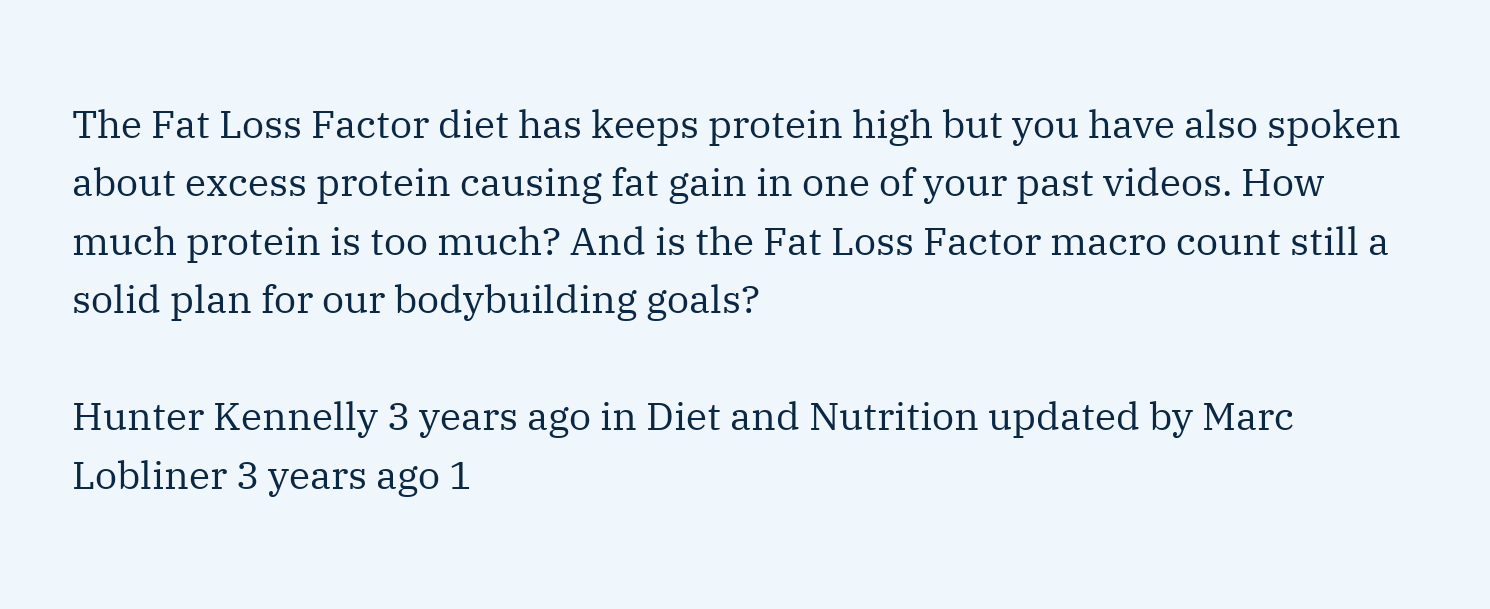The Fat Loss Factor diet has keeps protein high but you have also spoken about excess protein causing fat gain in one of your past videos. How much protein is too much? And is the Fat Loss Factor macro count still a solid plan for our bodybuilding goals?

Hunter Kennelly 3 years ago in Diet and Nutrition updated by Marc Lobliner 3 years ago 1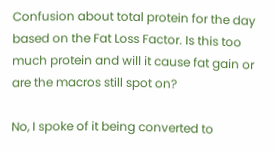Confusion about total protein for the day based on the Fat Loss Factor. Is this too much protein and will it cause fat gain or are the macros still spot on?

No, I spoke of it being converted to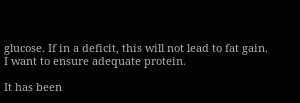glucose. If in a deficit, this will not lead to fat gain. I want to ensure adequate protein.

It has been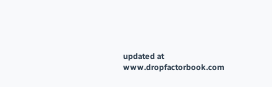updated at www.dropfactorbook.com